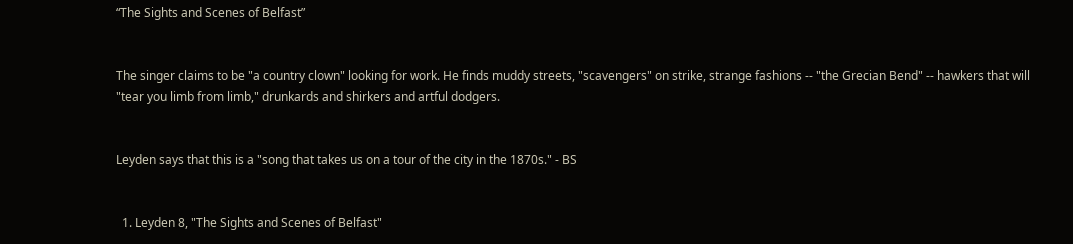“The Sights and Scenes of Belfast”


The singer claims to be "a country clown" looking for work. He finds muddy streets, "scavengers" on strike, strange fashions -- "the Grecian Bend" -- hawkers that will "tear you limb from limb," drunkards and shirkers and artful dodgers.


Leyden says that this is a "song that takes us on a tour of the city in the 1870s." - BS


  1. Leyden 8, "The Sights and Scenes of Belfast"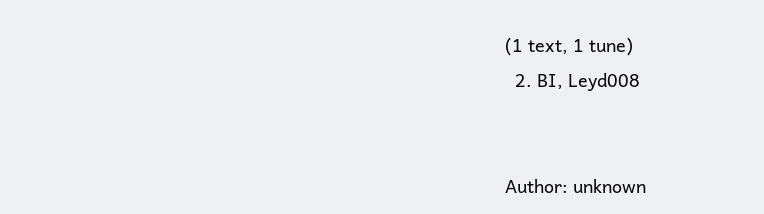(1 text, 1 tune)
  2. BI, Leyd008


Author: unknown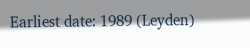Earliest date: 1989 (Leyden)